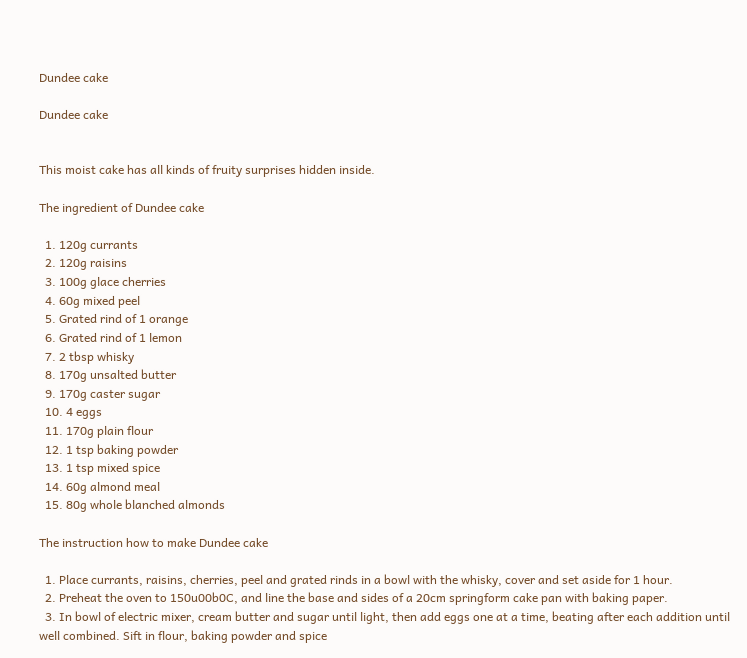Dundee cake

Dundee cake


This moist cake has all kinds of fruity surprises hidden inside.

The ingredient of Dundee cake

  1. 120g currants
  2. 120g raisins
  3. 100g glace cherries
  4. 60g mixed peel
  5. Grated rind of 1 orange
  6. Grated rind of 1 lemon
  7. 2 tbsp whisky
  8. 170g unsalted butter
  9. 170g caster sugar
  10. 4 eggs
  11. 170g plain flour
  12. 1 tsp baking powder
  13. 1 tsp mixed spice
  14. 60g almond meal
  15. 80g whole blanched almonds

The instruction how to make Dundee cake

  1. Place currants, raisins, cherries, peel and grated rinds in a bowl with the whisky, cover and set aside for 1 hour.
  2. Preheat the oven to 150u00b0C, and line the base and sides of a 20cm springform cake pan with baking paper.
  3. In bowl of electric mixer, cream butter and sugar until light, then add eggs one at a time, beating after each addition until well combined. Sift in flour, baking powder and spice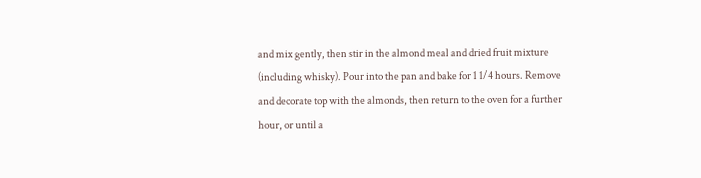and mix gently, then stir in the almond meal and dried fruit mixture (including whisky). Pour into the pan and bake for 1 1/4 hours. Remove and decorate top with the almonds, then return to the oven for a further hour, or until a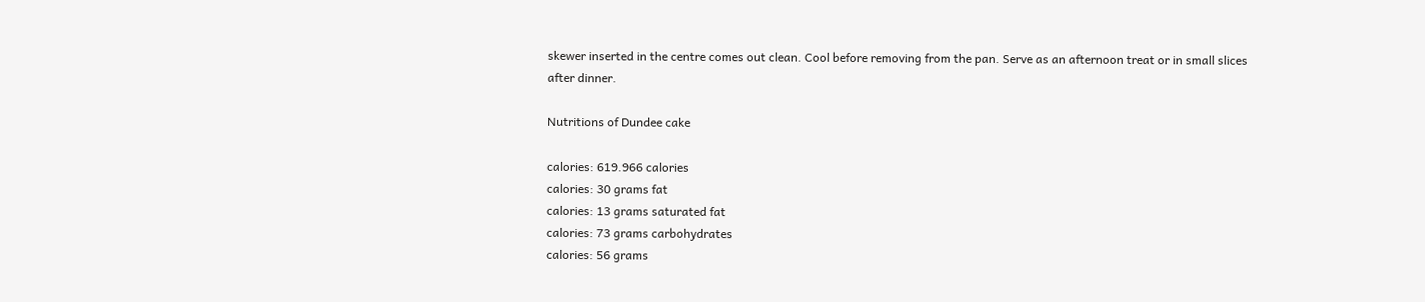skewer inserted in the centre comes out clean. Cool before removing from the pan. Serve as an afternoon treat or in small slices after dinner.

Nutritions of Dundee cake

calories: 619.966 calories
calories: 30 grams fat
calories: 13 grams saturated fat
calories: 73 grams carbohydrates
calories: 56 grams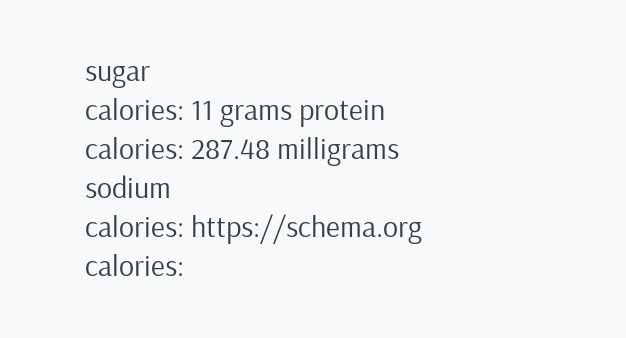sugar
calories: 11 grams protein
calories: 287.48 milligrams sodium
calories: https://schema.org
calories: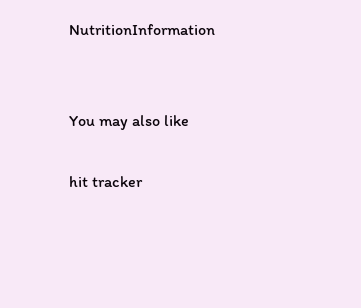NutritionInformation


You may also like

hit tracker